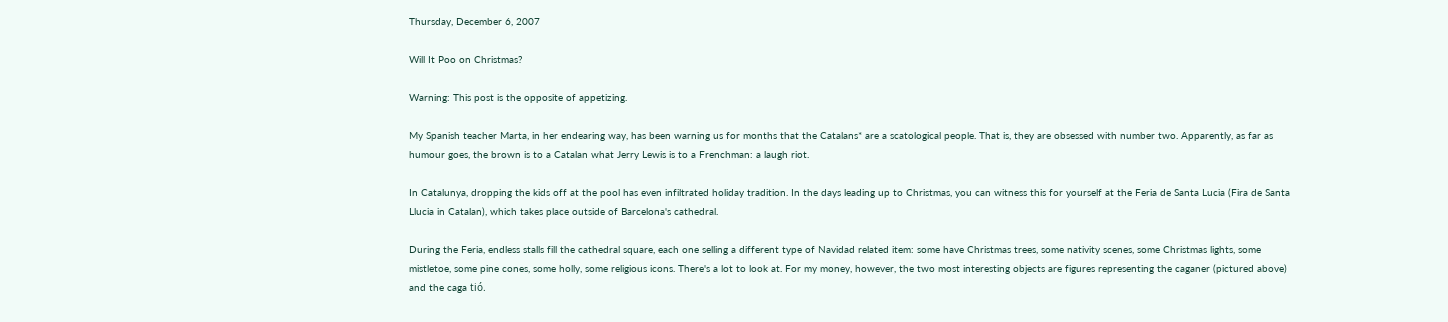Thursday, December 6, 2007

Will It Poo on Christmas?

Warning: This post is the opposite of appetizing.

My Spanish teacher Marta, in her endearing way, has been warning us for months that the Catalans* are a scatological people. That is, they are obsessed with number two. Apparently, as far as humour goes, the brown is to a Catalan what Jerry Lewis is to a Frenchman: a laugh riot.

In Catalunya, dropping the kids off at the pool has even infiltrated holiday tradition. In the days leading up to Christmas, you can witness this for yourself at the Feria de Santa Lucia (Fira de Santa Llucia in Catalan), which takes place outside of Barcelona's cathedral.

During the Feria, endless stalls fill the cathedral square, each one selling a different type of Navidad related item: some have Christmas trees, some nativity scenes, some Christmas lights, some mistletoe, some pine cones, some holly, some religious icons. There's a lot to look at. For my money, however, the two most interesting objects are figures representing the caganer (pictured above) and the caga tió.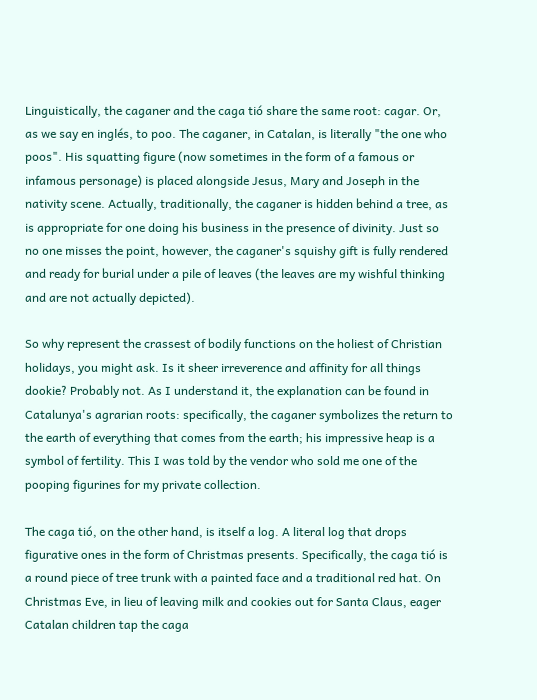Linguistically, the caganer and the caga tió share the same root: cagar. Or, as we say en inglés, to poo. The caganer, in Catalan, is literally "the one who poos". His squatting figure (now sometimes in the form of a famous or infamous personage) is placed alongside Jesus, Mary and Joseph in the nativity scene. Actually, traditionally, the caganer is hidden behind a tree, as is appropriate for one doing his business in the presence of divinity. Just so no one misses the point, however, the caganer's squishy gift is fully rendered and ready for burial under a pile of leaves (the leaves are my wishful thinking and are not actually depicted).

So why represent the crassest of bodily functions on the holiest of Christian holidays, you might ask. Is it sheer irreverence and affinity for all things dookie? Probably not. As I understand it, the explanation can be found in Catalunya's agrarian roots: specifically, the caganer symbolizes the return to the earth of everything that comes from the earth; his impressive heap is a symbol of fertility. This I was told by the vendor who sold me one of the pooping figurines for my private collection.

The caga tió, on the other hand, is itself a log. A literal log that drops figurative ones in the form of Christmas presents. Specifically, the caga tió is a round piece of tree trunk with a painted face and a traditional red hat. On Christmas Eve, in lieu of leaving milk and cookies out for Santa Claus, eager Catalan children tap the caga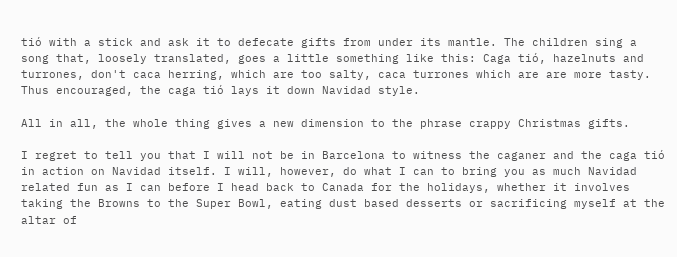tió with a stick and ask it to defecate gifts from under its mantle. The children sing a song that, loosely translated, goes a little something like this: Caga tió, hazelnuts and turrones, don't caca herring, which are too salty, caca turrones which are are more tasty. Thus encouraged, the caga tió lays it down Navidad style.

All in all, the whole thing gives a new dimension to the phrase crappy Christmas gifts.

I regret to tell you that I will not be in Barcelona to witness the caganer and the caga tió in action on Navidad itself. I will, however, do what I can to bring you as much Navidad related fun as I can before I head back to Canada for the holidays, whether it involves taking the Browns to the Super Bowl, eating dust based desserts or sacrificing myself at the altar of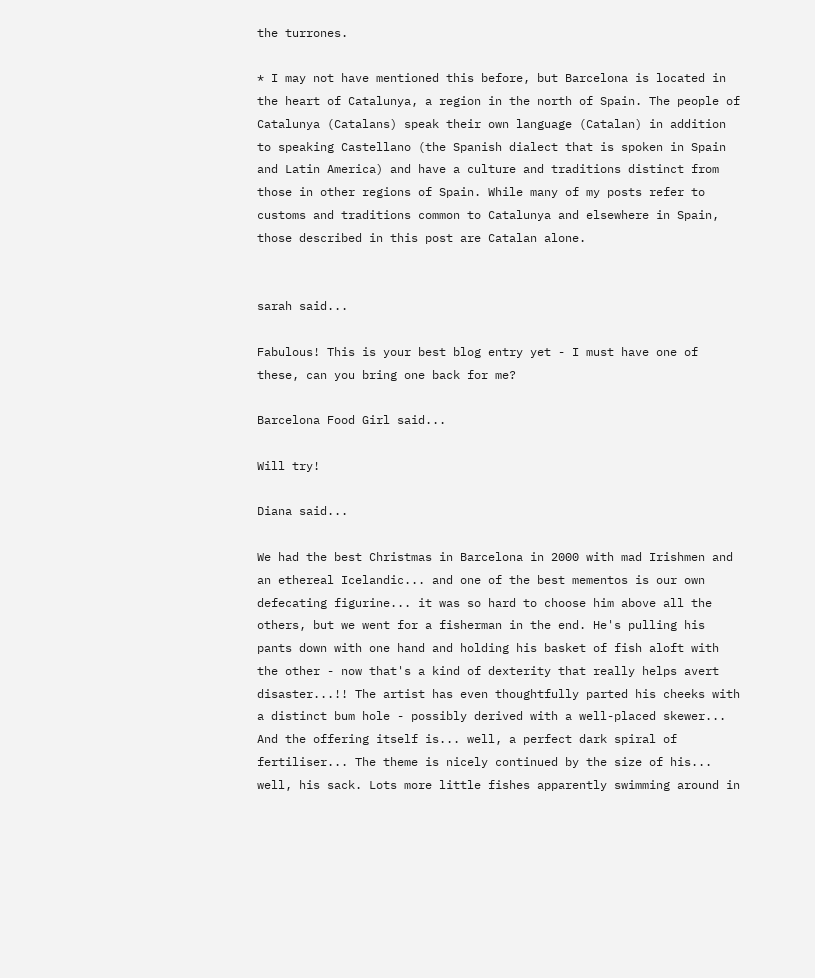the turrones.

* I may not have mentioned this before, but Barcelona is located in the heart of Catalunya, a region in the north of Spain. The people of Catalunya (Catalans) speak their own language (Catalan) in addition to speaking Castellano (the Spanish dialect that is spoken in Spain and Latin America) and have a culture and traditions distinct from those in other regions of Spain. While many of my posts refer to customs and traditions common to Catalunya and elsewhere in Spain, those described in this post are Catalan alone.


sarah said...

Fabulous! This is your best blog entry yet - I must have one of these, can you bring one back for me?

Barcelona Food Girl said...

Will try!

Diana said...

We had the best Christmas in Barcelona in 2000 with mad Irishmen and an ethereal Icelandic... and one of the best mementos is our own defecating figurine... it was so hard to choose him above all the others, but we went for a fisherman in the end. He's pulling his pants down with one hand and holding his basket of fish aloft with the other - now that's a kind of dexterity that really helps avert disaster...!! The artist has even thoughtfully parted his cheeks with a distinct bum hole - possibly derived with a well-placed skewer... And the offering itself is... well, a perfect dark spiral of fertiliser... The theme is nicely continued by the size of his... well, his sack. Lots more little fishes apparently swimming around in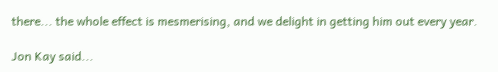there... the whole effect is mesmerising, and we delight in getting him out every year.

Jon Kay said...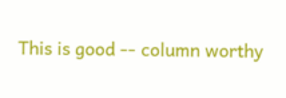This is good -- column worthy